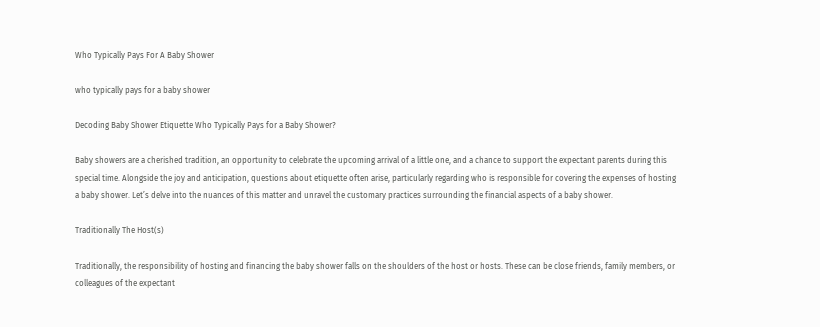Who Typically Pays For A Baby Shower

who typically pays for a baby shower

Decoding Baby Shower Etiquette Who Typically Pays for a Baby Shower?

Baby showers are a cherished tradition, an opportunity to celebrate the upcoming arrival of a little one, and a chance to support the expectant parents during this special time. Alongside the joy and anticipation, questions about etiquette often arise, particularly regarding who is responsible for covering the expenses of hosting a baby shower. Let’s delve into the nuances of this matter and unravel the customary practices surrounding the financial aspects of a baby shower.

Traditionally The Host(s)

Traditionally, the responsibility of hosting and financing the baby shower falls on the shoulders of the host or hosts. These can be close friends, family members, or colleagues of the expectant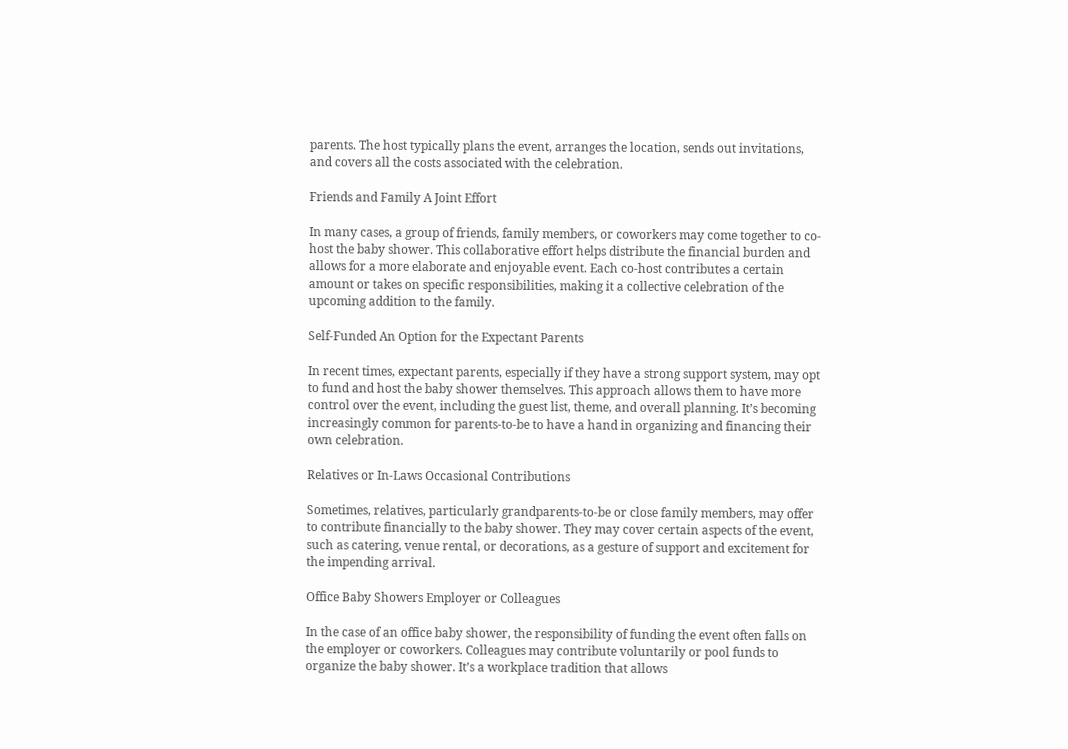parents. The host typically plans the event, arranges the location, sends out invitations, and covers all the costs associated with the celebration.

Friends and Family A Joint Effort

In many cases, a group of friends, family members, or coworkers may come together to co-host the baby shower. This collaborative effort helps distribute the financial burden and allows for a more elaborate and enjoyable event. Each co-host contributes a certain amount or takes on specific responsibilities, making it a collective celebration of the upcoming addition to the family.

Self-Funded An Option for the Expectant Parents

In recent times, expectant parents, especially if they have a strong support system, may opt to fund and host the baby shower themselves. This approach allows them to have more control over the event, including the guest list, theme, and overall planning. It’s becoming increasingly common for parents-to-be to have a hand in organizing and financing their own celebration.

Relatives or In-Laws Occasional Contributions

Sometimes, relatives, particularly grandparents-to-be or close family members, may offer to contribute financially to the baby shower. They may cover certain aspects of the event, such as catering, venue rental, or decorations, as a gesture of support and excitement for the impending arrival.

Office Baby Showers Employer or Colleagues

In the case of an office baby shower, the responsibility of funding the event often falls on the employer or coworkers. Colleagues may contribute voluntarily or pool funds to organize the baby shower. It’s a workplace tradition that allows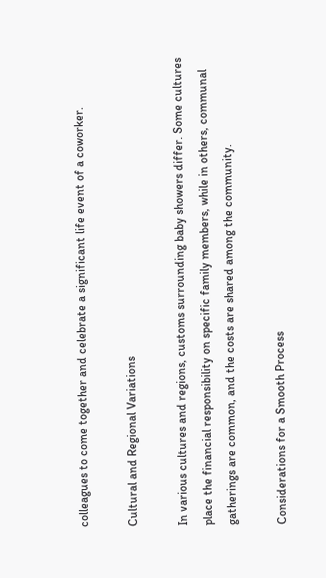colleagues to come together and celebrate a significant life event of a coworker.

Cultural and Regional Variations

In various cultures and regions, customs surrounding baby showers differ. Some cultures place the financial responsibility on specific family members, while in others, communal gatherings are common, and the costs are shared among the community.

Considerations for a Smooth Process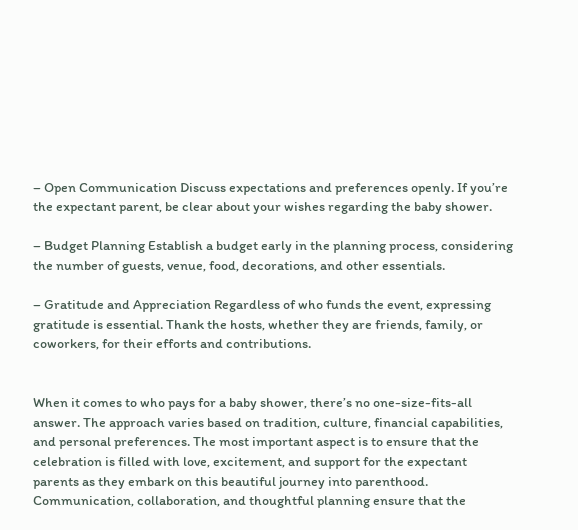– Open Communication Discuss expectations and preferences openly. If you’re the expectant parent, be clear about your wishes regarding the baby shower.

– Budget Planning Establish a budget early in the planning process, considering the number of guests, venue, food, decorations, and other essentials.

– Gratitude and Appreciation Regardless of who funds the event, expressing gratitude is essential. Thank the hosts, whether they are friends, family, or coworkers, for their efforts and contributions.


When it comes to who pays for a baby shower, there’s no one-size-fits-all answer. The approach varies based on tradition, culture, financial capabilities, and personal preferences. The most important aspect is to ensure that the celebration is filled with love, excitement, and support for the expectant parents as they embark on this beautiful journey into parenthood. Communication, collaboration, and thoughtful planning ensure that the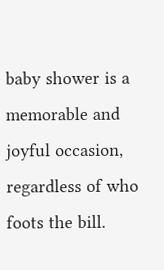baby shower is a memorable and joyful occasion, regardless of who foots the bill.